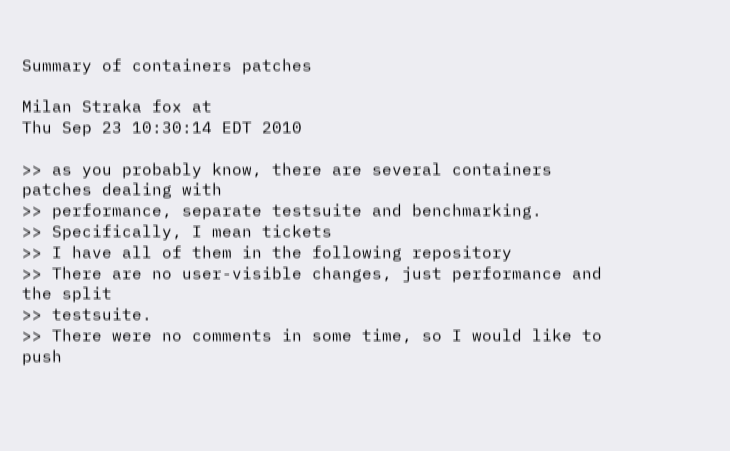Summary of containers patches

Milan Straka fox at
Thu Sep 23 10:30:14 EDT 2010

>> as you probably know, there are several containers patches dealing with
>> performance, separate testsuite and benchmarking.
>> Specifically, I mean tickets
>> I have all of them in the following repository
>> There are no user-visible changes, just performance and the split
>> testsuite.
>> There were no comments in some time, so I would like to push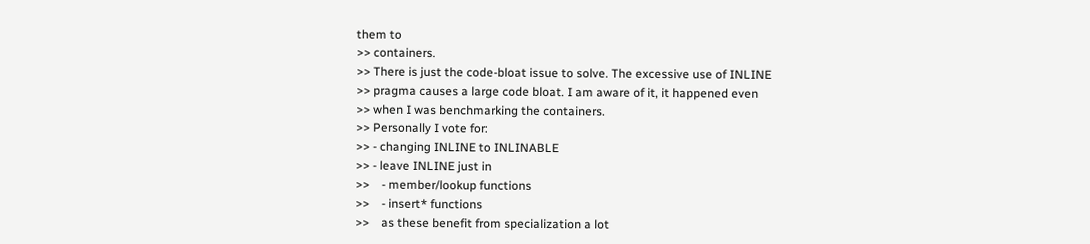them to
>> containers.
>> There is just the code-bloat issue to solve. The excessive use of INLINE
>> pragma causes a large code bloat. I am aware of it, it happened even
>> when I was benchmarking the containers.
>> Personally I vote for:
>> - changing INLINE to INLINABLE
>> - leave INLINE just in
>>    - member/lookup functions
>>    - insert* functions
>>    as these benefit from specialization a lot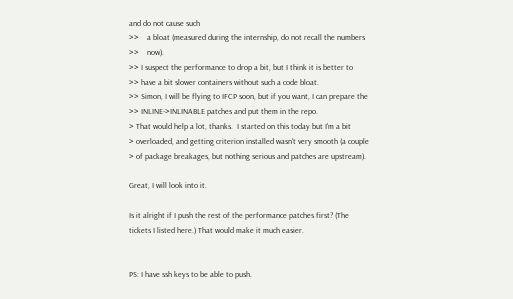and do not cause such
>>    a bloat (measured during the internship, do not recall the numbers
>>    now).
>> I suspect the performance to drop a bit, but I think it is better to
>> have a bit slower containers without such a code bloat.
>> Simon, I will be flying to IFCP soon, but if you want, I can prepare the
>> INLINE->INLINABLE patches and put them in the repo.
> That would help a lot, thanks.  I started on this today but I'm a bit
> overloaded, and getting criterion installed wasn't very smooth (a couple
> of package breakages, but nothing serious and patches are upstream).

Great, I will look into it.

Is it alright if I push the rest of the performance patches first? (The
tickets I listed here.) That would make it much easier.


PS: I have ssh keys to be able to push.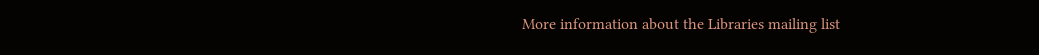More information about the Libraries mailing list